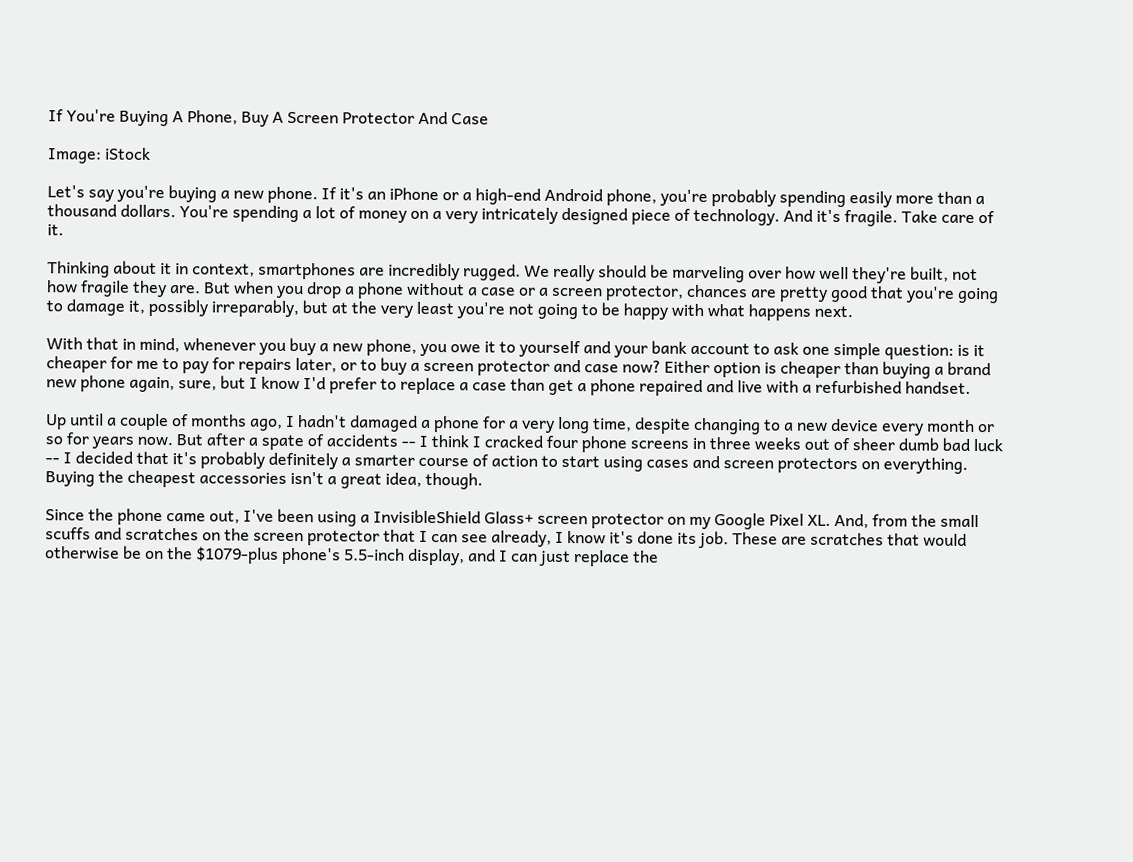If You're Buying A Phone, Buy A Screen Protector And Case

Image: iStock

Let's say you're buying a new phone. If it's an iPhone or a high-end Android phone, you're probably spending easily more than a thousand dollars. You're spending a lot of money on a very intricately designed piece of technology. And it's fragile. Take care of it.

Thinking about it in context, smartphones are incredibly rugged. We really should be marveling over how well they're built, not how fragile they are. But when you drop a phone without a case or a screen protector, chances are pretty good that you're going to damage it, possibly irreparably, but at the very least you're not going to be happy with what happens next.

With that in mind, whenever you buy a new phone, you owe it to yourself and your bank account to ask one simple question: is it cheaper for me to pay for repairs later, or to buy a screen protector and case now? Either option is cheaper than buying a brand new phone again, sure, but I know I'd prefer to replace a case than get a phone repaired and live with a refurbished handset.

Up until a couple of months ago, I hadn't damaged a phone for a very long time, despite changing to a new device every month or so for years now. But after a spate of accidents -- I think I cracked four phone screens in three weeks out of sheer dumb bad luck -- I decided that it's probably definitely a smarter course of action to start using cases and screen protectors on everything. Buying the cheapest accessories isn't a great idea, though.

Since the phone came out, I've been using a InvisibleShield Glass+ screen protector on my Google Pixel XL. And, from the small scuffs and scratches on the screen protector that I can see already, I know it's done its job. These are scratches that would otherwise be on the $1079-plus phone's 5.5-inch display, and I can just replace the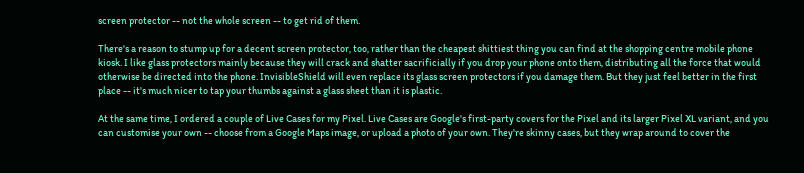screen protector -- not the whole screen -- to get rid of them.

There's a reason to stump up for a decent screen protector, too, rather than the cheapest shittiest thing you can find at the shopping centre mobile phone kiosk. I like glass protectors mainly because they will crack and shatter sacrificially if you drop your phone onto them, distributing all the force that would otherwise be directed into the phone. InvisibleShield will even replace its glass screen protectors if you damage them. But they just feel better in the first place -- it's much nicer to tap your thumbs against a glass sheet than it is plastic.

At the same time, I ordered a couple of Live Cases for my Pixel. Live Cases are Google's first-party covers for the Pixel and its larger Pixel XL variant, and you can customise your own -- choose from a Google Maps image, or upload a photo of your own. They're skinny cases, but they wrap around to cover the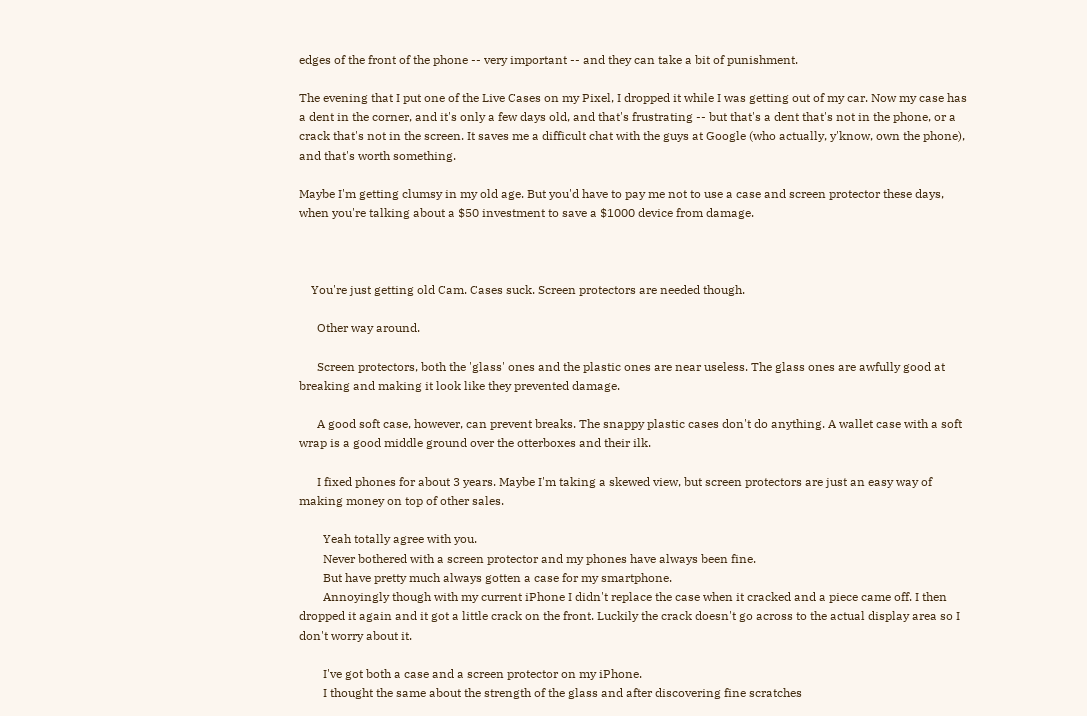edges of the front of the phone -- very important -- and they can take a bit of punishment.

The evening that I put one of the Live Cases on my Pixel, I dropped it while I was getting out of my car. Now my case has a dent in the corner, and it's only a few days old, and that's frustrating -- but that's a dent that's not in the phone, or a crack that's not in the screen. It saves me a difficult chat with the guys at Google (who actually, y'know, own the phone), and that's worth something.

Maybe I'm getting clumsy in my old age. But you'd have to pay me not to use a case and screen protector these days, when you're talking about a $50 investment to save a $1000 device from damage.



    You're just getting old Cam. Cases suck. Screen protectors are needed though.

      Other way around.

      Screen protectors, both the 'glass' ones and the plastic ones are near useless. The glass ones are awfully good at breaking and making it look like they prevented damage.

      A good soft case, however, can prevent breaks. The snappy plastic cases don't do anything. A wallet case with a soft wrap is a good middle ground over the otterboxes and their ilk.

      I fixed phones for about 3 years. Maybe I'm taking a skewed view, but screen protectors are just an easy way of making money on top of other sales.

        Yeah totally agree with you.
        Never bothered with a screen protector and my phones have always been fine.
        But have pretty much always gotten a case for my smartphone.
        Annoyingly though with my current iPhone I didn't replace the case when it cracked and a piece came off. I then dropped it again and it got a little crack on the front. Luckily the crack doesn't go across to the actual display area so I don't worry about it.

        I've got both a case and a screen protector on my iPhone.
        I thought the same about the strength of the glass and after discovering fine scratches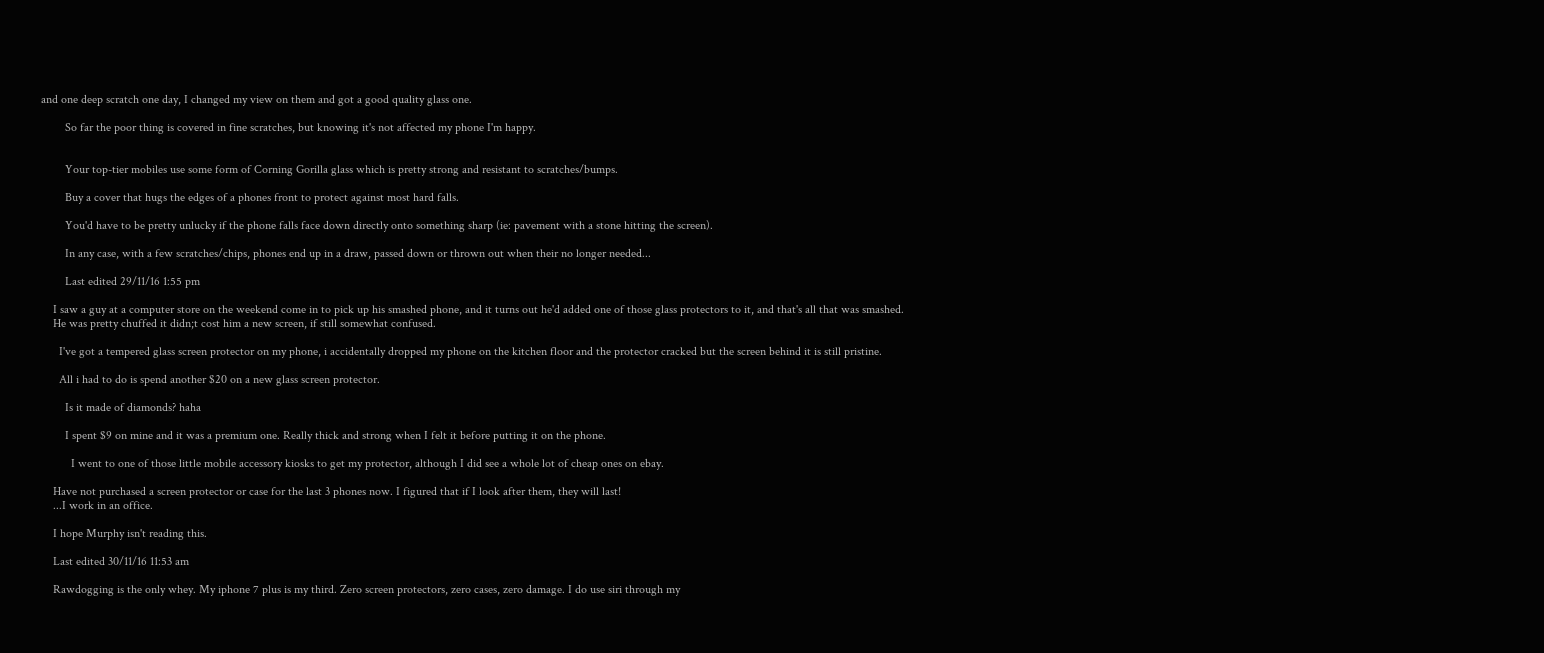and one deep scratch one day, I changed my view on them and got a good quality glass one.

        So far the poor thing is covered in fine scratches, but knowing it's not affected my phone I'm happy.


        Your top-tier mobiles use some form of Corning Gorilla glass which is pretty strong and resistant to scratches/bumps.

        Buy a cover that hugs the edges of a phones front to protect against most hard falls.

        You'd have to be pretty unlucky if the phone falls face down directly onto something sharp (ie: pavement with a stone hitting the screen).

        In any case, with a few scratches/chips, phones end up in a draw, passed down or thrown out when their no longer needed...

        Last edited 29/11/16 1:55 pm

    I saw a guy at a computer store on the weekend come in to pick up his smashed phone, and it turns out he'd added one of those glass protectors to it, and that's all that was smashed.
    He was pretty chuffed it didn;t cost him a new screen, if still somewhat confused.

      I've got a tempered glass screen protector on my phone, i accidentally dropped my phone on the kitchen floor and the protector cracked but the screen behind it is still pristine.

      All i had to do is spend another $20 on a new glass screen protector.

        Is it made of diamonds? haha

        I spent $9 on mine and it was a premium one. Really thick and strong when I felt it before putting it on the phone.

          I went to one of those little mobile accessory kiosks to get my protector, although I did see a whole lot of cheap ones on ebay.

    Have not purchased a screen protector or case for the last 3 phones now. I figured that if I look after them, they will last!
    ...I work in an office.

    I hope Murphy isn't reading this.

    Last edited 30/11/16 11:53 am

    Rawdogging is the only whey. My iphone 7 plus is my third. Zero screen protectors, zero cases, zero damage. I do use siri through my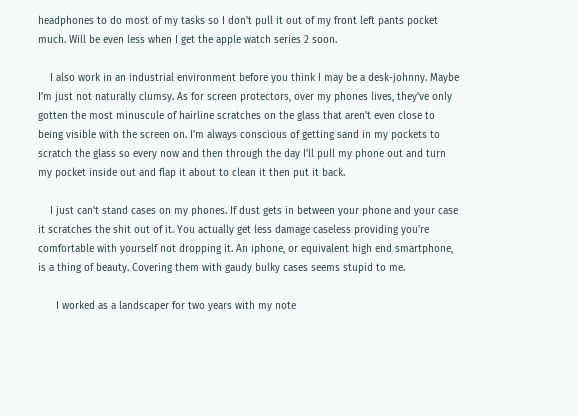headphones to do most of my tasks so I don't pull it out of my front left pants pocket much. Will be even less when I get the apple watch series 2 soon.

    I also work in an industrial environment before you think I may be a desk-johnny. Maybe I'm just not naturally clumsy. As for screen protectors, over my phones lives, they've only gotten the most minuscule of hairline scratches on the glass that aren't even close to being visible with the screen on. I'm always conscious of getting sand in my pockets to scratch the glass so every now and then through the day I'll pull my phone out and turn my pocket inside out and flap it about to clean it then put it back.

    I just can't stand cases on my phones. If dust gets in between your phone and your case it scratches the shit out of it. You actually get less damage caseless providing you're comfortable with yourself not dropping it. An iphone, or equivalent high end smartphone, is a thing of beauty. Covering them with gaudy bulky cases seems stupid to me.

      I worked as a landscaper for two years with my note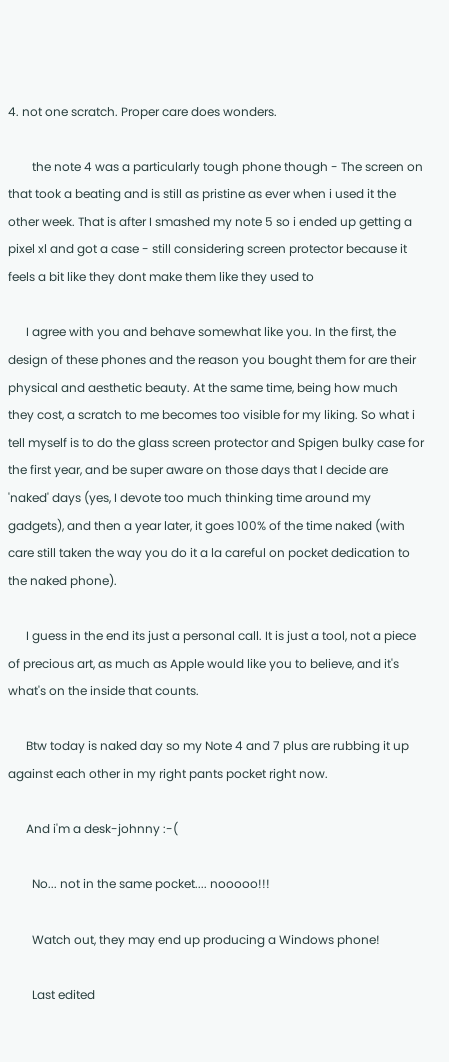4. not one scratch. Proper care does wonders.

        the note 4 was a particularly tough phone though - The screen on that took a beating and is still as pristine as ever when i used it the other week. That is after I smashed my note 5 so i ended up getting a pixel xl and got a case - still considering screen protector because it feels a bit like they dont make them like they used to

      I agree with you and behave somewhat like you. In the first, the design of these phones and the reason you bought them for are their physical and aesthetic beauty. At the same time, being how much they cost, a scratch to me becomes too visible for my liking. So what i tell myself is to do the glass screen protector and Spigen bulky case for the first year, and be super aware on those days that I decide are 'naked' days (yes, I devote too much thinking time around my gadgets), and then a year later, it goes 100% of the time naked (with care still taken the way you do it a la careful on pocket dedication to the naked phone).

      I guess in the end its just a personal call. It is just a tool, not a piece of precious art, as much as Apple would like you to believe, and it's what's on the inside that counts.

      Btw today is naked day so my Note 4 and 7 plus are rubbing it up against each other in my right pants pocket right now.

      And i'm a desk-johnny :-(

        No... not in the same pocket.... nooooo!!!

        Watch out, they may end up producing a Windows phone!

        Last edited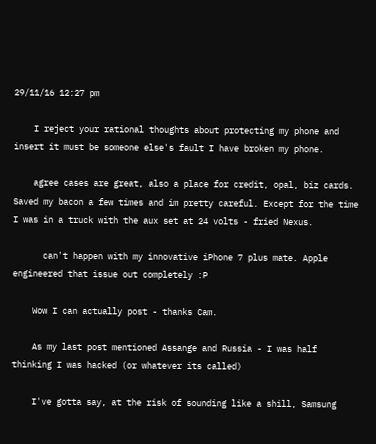29/11/16 12:27 pm

    I reject your rational thoughts about protecting my phone and insert it must be someone else's fault I have broken my phone.

    agree cases are great, also a place for credit, opal, biz cards. Saved my bacon a few times and im pretty careful. Except for the time I was in a truck with the aux set at 24 volts - fried Nexus.

      can't happen with my innovative iPhone 7 plus mate. Apple engineered that issue out completely :P

    Wow I can actually post - thanks Cam.

    As my last post mentioned Assange and Russia - I was half thinking I was hacked (or whatever its called)

    I've gotta say, at the risk of sounding like a shill, Samsung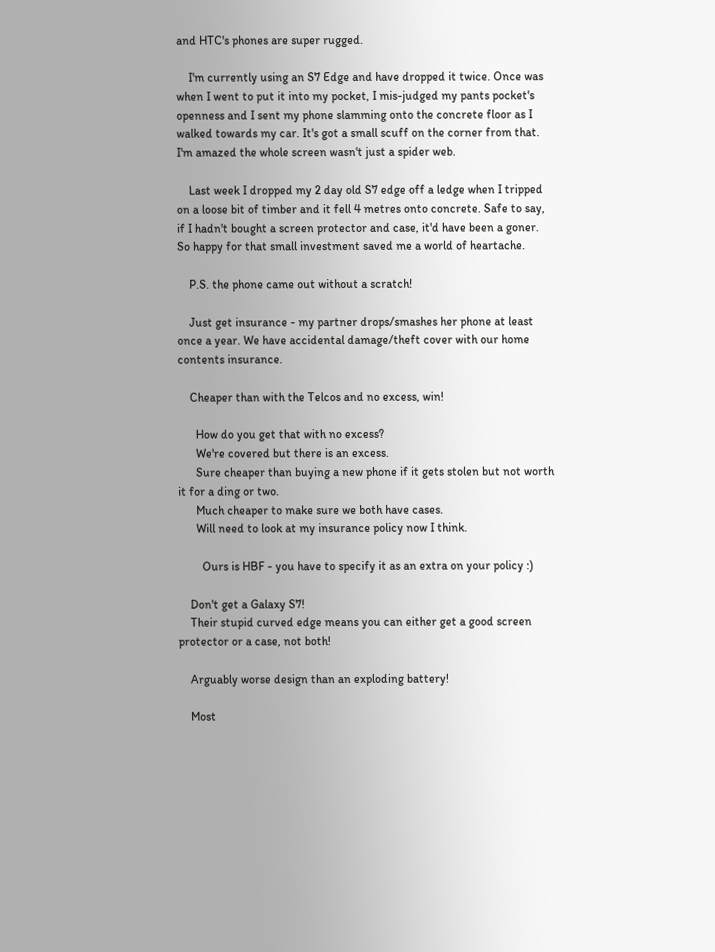and HTC's phones are super rugged.

    I'm currently using an S7 Edge and have dropped it twice. Once was when I went to put it into my pocket, I mis-judged my pants pocket's openness and I sent my phone slamming onto the concrete floor as I walked towards my car. It's got a small scuff on the corner from that. I'm amazed the whole screen wasn't just a spider web.

    Last week I dropped my 2 day old S7 edge off a ledge when I tripped on a loose bit of timber and it fell 4 metres onto concrete. Safe to say, if I hadn't bought a screen protector and case, it'd have been a goner. So happy for that small investment saved me a world of heartache.

    P.S. the phone came out without a scratch!

    Just get insurance - my partner drops/smashes her phone at least once a year. We have accidental damage/theft cover with our home contents insurance.

    Cheaper than with the Telcos and no excess, win!

      How do you get that with no excess?
      We're covered but there is an excess.
      Sure cheaper than buying a new phone if it gets stolen but not worth it for a ding or two.
      Much cheaper to make sure we both have cases.
      Will need to look at my insurance policy now I think.

        Ours is HBF - you have to specify it as an extra on your policy :)

    Don't get a Galaxy S7!
    Their stupid curved edge means you can either get a good screen protector or a case, not both!

    Arguably worse design than an exploding battery!

    Most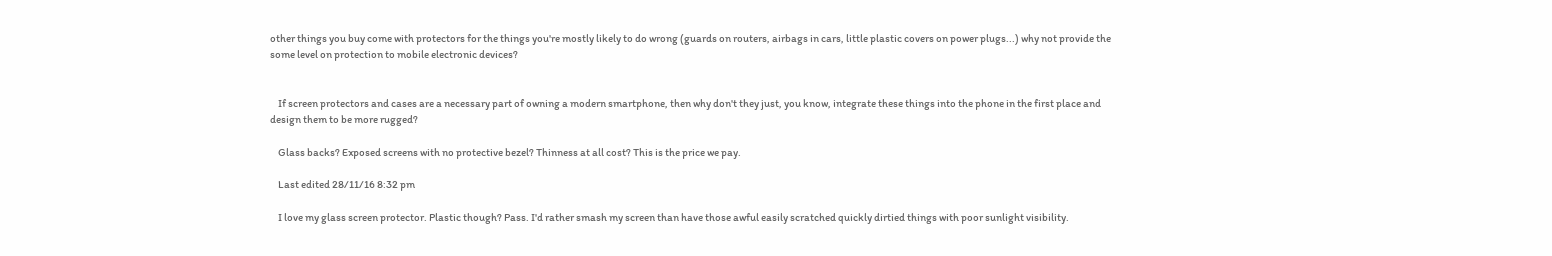other things you buy come with protectors for the things you're mostly likely to do wrong (guards on routers, airbags in cars, little plastic covers on power plugs...) why not provide the some level on protection to mobile electronic devices?


    If screen protectors and cases are a necessary part of owning a modern smartphone, then why don't they just, you know, integrate these things into the phone in the first place and design them to be more rugged?

    Glass backs? Exposed screens with no protective bezel? Thinness at all cost? This is the price we pay.

    Last edited 28/11/16 8:32 pm

    I love my glass screen protector. Plastic though? Pass. I'd rather smash my screen than have those awful easily scratched quickly dirtied things with poor sunlight visibility.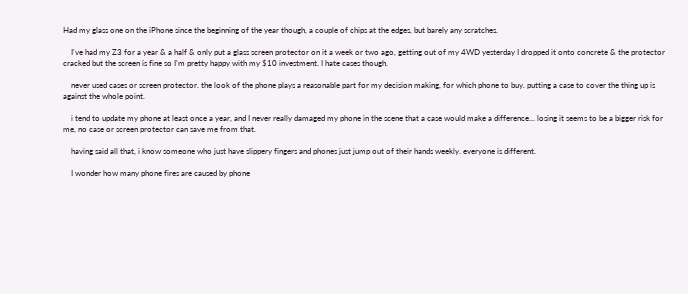Had my glass one on the iPhone since the beginning of the year though, a couple of chips at the edges, but barely any scratches.

    I've had my Z3 for a year & a half & only put a glass screen protector on it a week or two ago, getting out of my 4WD yesterday I dropped it onto concrete & the protector cracked but the screen is fine so I'm pretty happy with my $10 investment. I hate cases though.

    never used cases or screen protector. the look of the phone plays a reasonable part for my decision making, for which phone to buy. putting a case to cover the thing up is against the whole point.

    i tend to update my phone at least once a year, and I never really damaged my phone in the scene that a case would make a difference... losing it seems to be a bigger risk for me, no case or screen protector can save me from that.

    having said all that, i know someone who just have slippery fingers and phones just jump out of their hands weekly. everyone is different.

    I wonder how many phone fires are caused by phone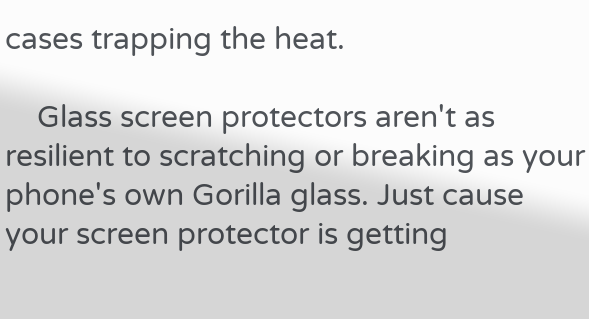cases trapping the heat.

    Glass screen protectors aren't as resilient to scratching or breaking as your phone's own Gorilla glass. Just cause your screen protector is getting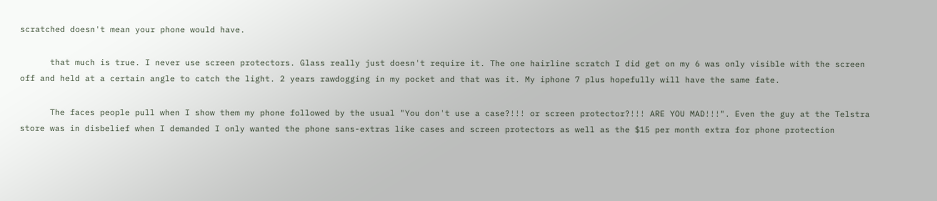scratched doesn't mean your phone would have.

      that much is true. I never use screen protectors. Glass really just doesn't require it. The one hairline scratch I did get on my 6 was only visible with the screen off and held at a certain angle to catch the light. 2 years rawdogging in my pocket and that was it. My iphone 7 plus hopefully will have the same fate.

      The faces people pull when I show them my phone followed by the usual "You don't use a case?!!! or screen protector?!!! ARE YOU MAD!!!". Even the guy at the Telstra store was in disbelief when I demanded I only wanted the phone sans-extras like cases and screen protectors as well as the $15 per month extra for phone protection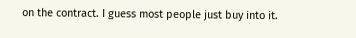on the contract. I guess most people just buy into it.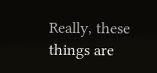Really, these things are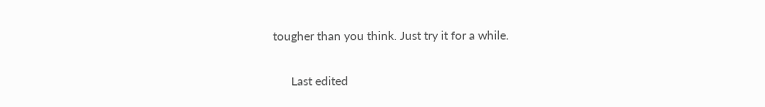tougher than you think. Just try it for a while.

      Last edited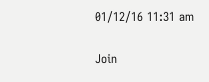01/12/16 11:31 am

Join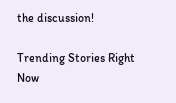the discussion!

Trending Stories Right Now